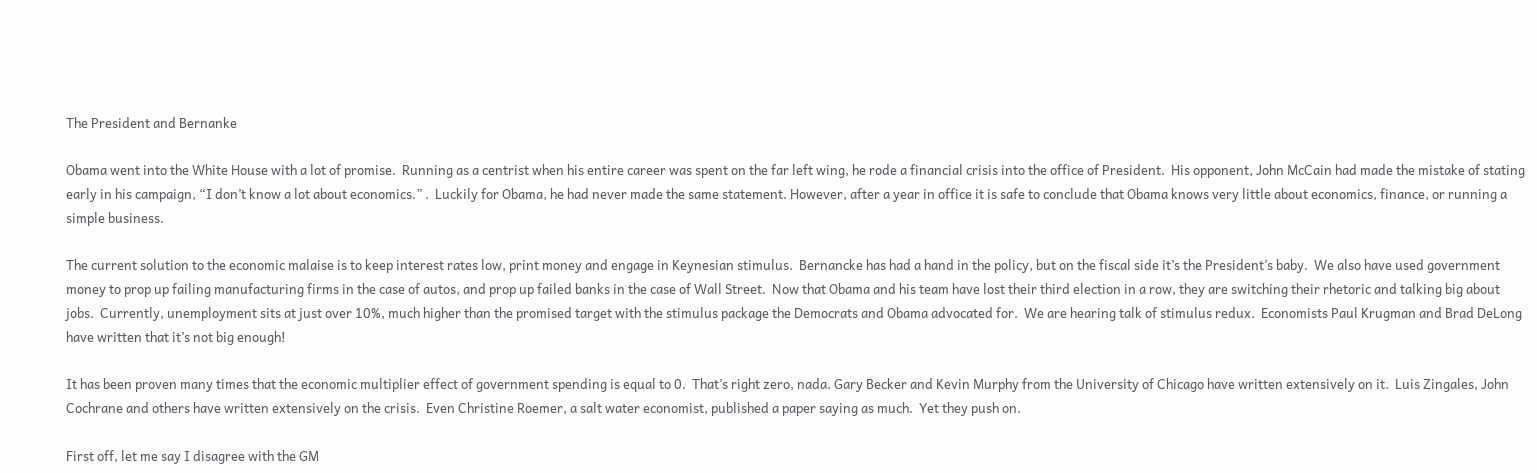The President and Bernanke

Obama went into the White House with a lot of promise.  Running as a centrist when his entire career was spent on the far left wing, he rode a financial crisis into the office of President.  His opponent, John McCain had made the mistake of stating early in his campaign, “I don’t know a lot about economics.” .  Luckily for Obama, he had never made the same statement. However, after a year in office it is safe to conclude that Obama knows very little about economics, finance, or running a simple business.

The current solution to the economic malaise is to keep interest rates low, print money and engage in Keynesian stimulus.  Bernancke has had a hand in the policy, but on the fiscal side it’s the President’s baby.  We also have used government money to prop up failing manufacturing firms in the case of autos, and prop up failed banks in the case of Wall Street.  Now that Obama and his team have lost their third election in a row, they are switching their rhetoric and talking big about jobs.  Currently, unemployment sits at just over 10%, much higher than the promised target with the stimulus package the Democrats and Obama advocated for.  We are hearing talk of stimulus redux.  Economists Paul Krugman and Brad DeLong have written that it’s not big enough!

It has been proven many times that the economic multiplier effect of government spending is equal to 0.  That’s right zero, nada. Gary Becker and Kevin Murphy from the University of Chicago have written extensively on it.  Luis Zingales, John Cochrane and others have written extensively on the crisis.  Even Christine Roemer, a salt water economist, published a paper saying as much.  Yet they push on.

First off, let me say I disagree with the GM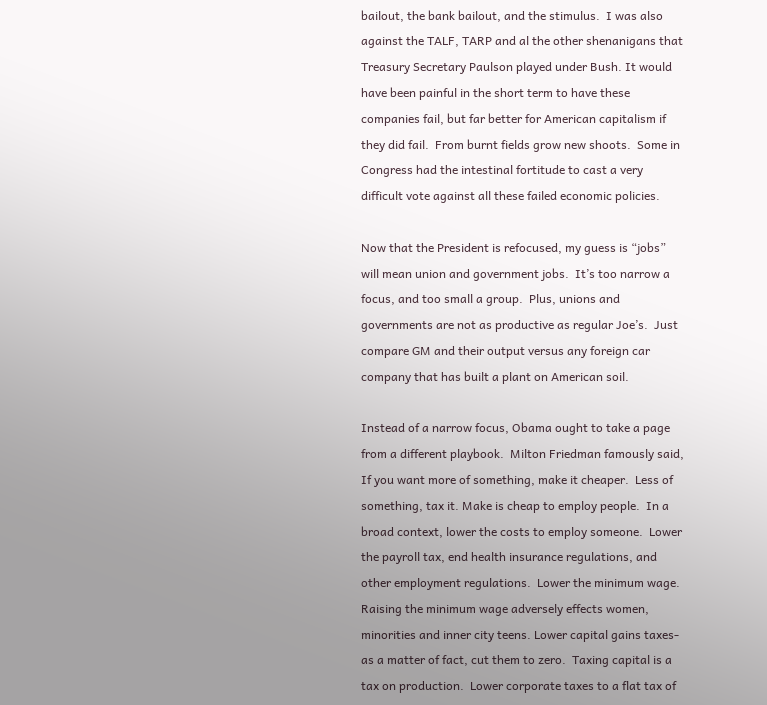bailout, the bank bailout, and the stimulus.  I was also against the TALF, TARP and al the other shenanigans that Treasury Secretary Paulson played under Bush. It would have been painful in the short term to have these companies fail, but far better for American capitalism if they did fail.  From burnt fields grow new shoots.  Some in Congress had the intestinal fortitude to cast a very difficult vote against all these failed economic policies.

Now that the President is refocused, my guess is “jobs” will mean union and government jobs.  It’s too narrow a focus, and too small a group.  Plus, unions and governments are not as productive as regular Joe’s.  Just compare GM and their output versus any foreign car company that has built a plant on American soil.

Instead of a narrow focus, Obama ought to take a page from a different playbook.  Milton Friedman famously said, If you want more of something, make it cheaper.  Less of something, tax it. Make is cheap to employ people.  In a broad context, lower the costs to employ someone.  Lower the payroll tax, end health insurance regulations, and other employment regulations.  Lower the minimum wage.  Raising the minimum wage adversely effects women, minorities and inner city teens. Lower capital gains taxes-as a matter of fact, cut them to zero.  Taxing capital is a tax on production.  Lower corporate taxes to a flat tax of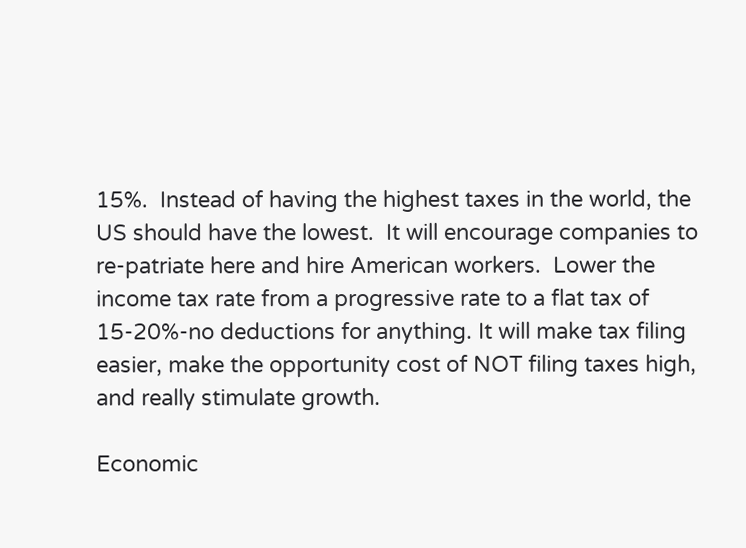15%.  Instead of having the highest taxes in the world, the US should have the lowest.  It will encourage companies to re-patriate here and hire American workers.  Lower the income tax rate from a progressive rate to a flat tax of 15-20%-no deductions for anything. It will make tax filing easier, make the opportunity cost of NOT filing taxes high, and really stimulate growth.

Economic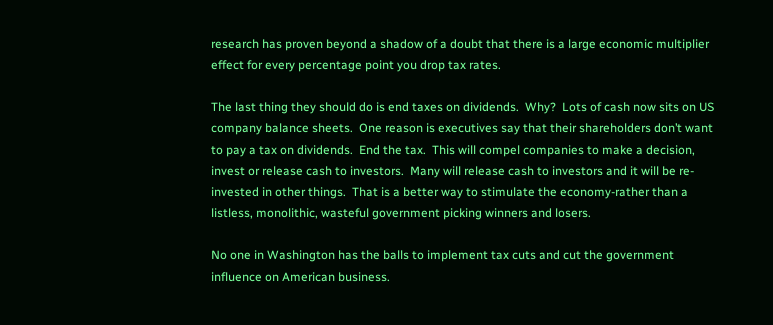research has proven beyond a shadow of a doubt that there is a large economic multiplier effect for every percentage point you drop tax rates.

The last thing they should do is end taxes on dividends.  Why?  Lots of cash now sits on US company balance sheets.  One reason is executives say that their shareholders don’t want to pay a tax on dividends.  End the tax.  This will compel companies to make a decision, invest or release cash to investors.  Many will release cash to investors and it will be re-invested in other things.  That is a better way to stimulate the economy-rather than a listless, monolithic, wasteful government picking winners and losers.

No one in Washington has the balls to implement tax cuts and cut the government influence on American business.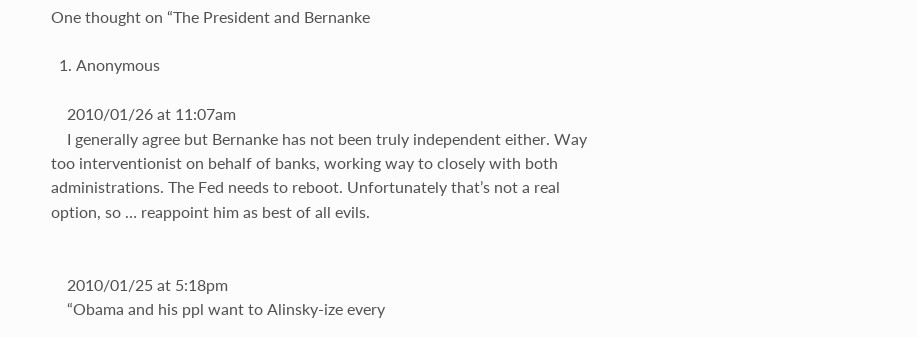One thought on “The President and Bernanke

  1. Anonymous

    2010/01/26 at 11:07am
    I generally agree but Bernanke has not been truly independent either. Way too interventionist on behalf of banks, working way to closely with both administrations. The Fed needs to reboot. Unfortunately that’s not a real option, so … reappoint him as best of all evils.


    2010/01/25 at 5:18pm
    “Obama and his ppl want to Alinsky-ize every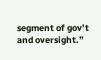segment of gov’t and oversight.”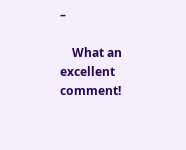–

    What an excellent comment!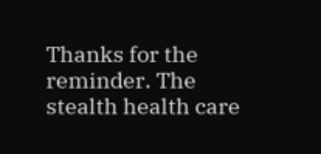Thanks for the reminder. The stealth health care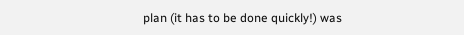plan (it has to be done quickly!) was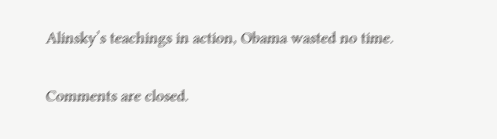Alinsky’s teachings in action, Obama wasted no time.

Comments are closed.